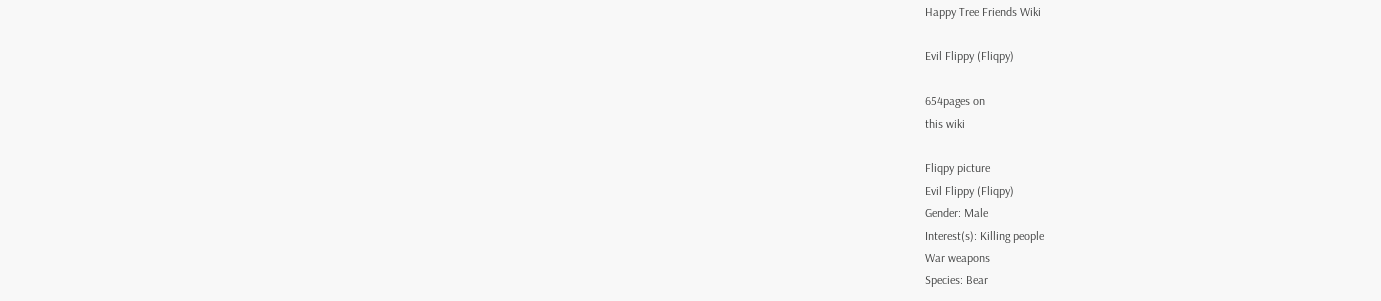Happy Tree Friends Wiki

Evil Flippy (Fliqpy)

654pages on
this wiki

Fliqpy picture
Evil Flippy (Fliqpy)
Gender: Male
Interest(s): Killing people
War weapons
Species: Bear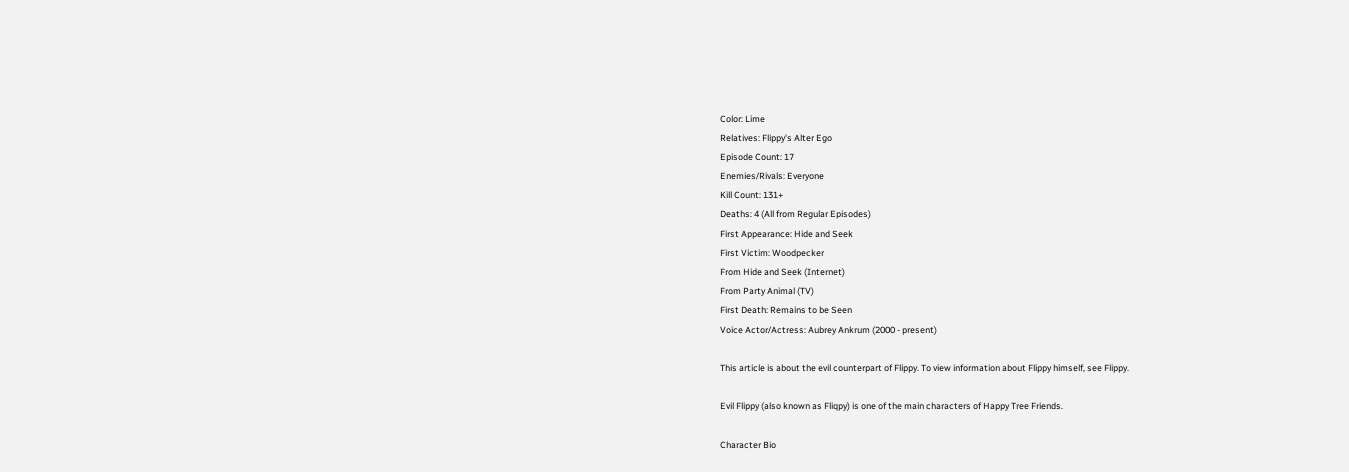Color: Lime
Relatives: Flippy's Alter Ego
Episode Count: 17
Enemies/Rivals: Everyone
Kill Count: 131+
Deaths: 4 (All from Regular Episodes)
First Appearance: Hide and Seek
First Victim: Woodpecker
From Hide and Seek (Internet)
From Party Animal (TV)
First Death: Remains to be Seen
Voice Actor/Actress: Aubrey Ankrum (2000 - present)

This article is about the evil counterpart of Flippy. To view information about Flippy himself, see Flippy.

Evil Flippy (also known as Fliqpy) is one of the main characters of Happy Tree Friends.

Character Bio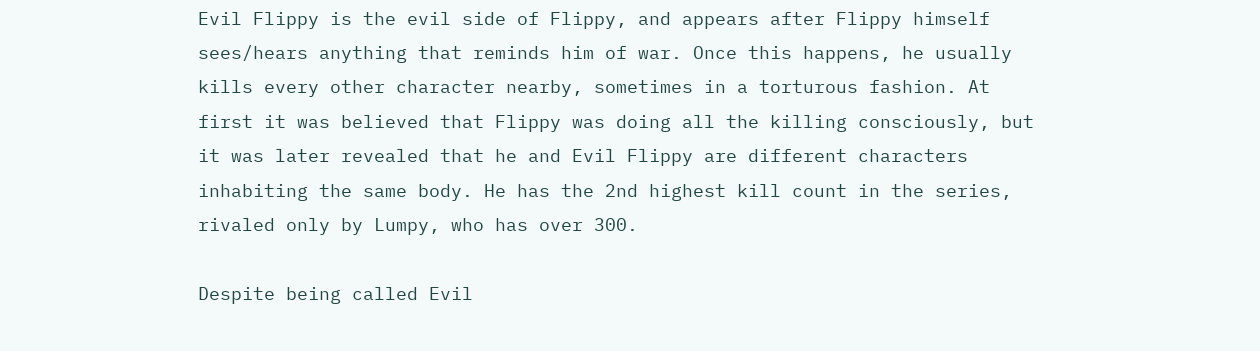Evil Flippy is the evil side of Flippy, and appears after Flippy himself sees/hears anything that reminds him of war. Once this happens, he usually kills every other character nearby, sometimes in a torturous fashion. At first it was believed that Flippy was doing all the killing consciously, but it was later revealed that he and Evil Flippy are different characters inhabiting the same body. He has the 2nd highest kill count in the series, rivaled only by Lumpy, who has over 300.

Despite being called Evil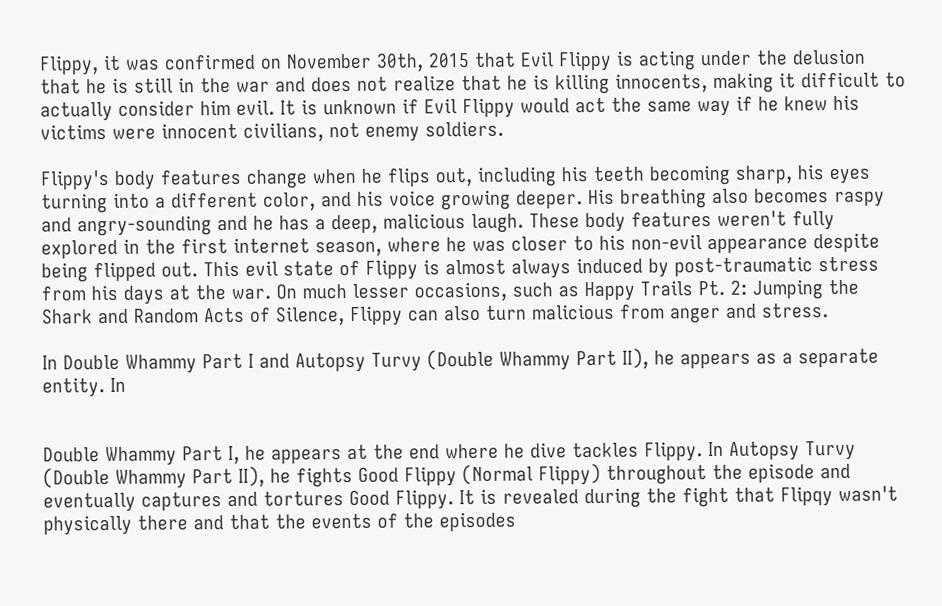Flippy, it was confirmed on November 30th, 2015 that Evil Flippy is acting under the delusion that he is still in the war and does not realize that he is killing innocents, making it difficult to actually consider him evil. It is unknown if Evil Flippy would act the same way if he knew his victims were innocent civilians, not enemy soldiers.

Flippy's body features change when he flips out, including his teeth becoming sharp, his eyes turning into a different color, and his voice growing deeper. His breathing also becomes raspy and angry-sounding and he has a deep, malicious laugh. These body features weren't fully explored in the first internet season, where he was closer to his non-evil appearance despite being flipped out. This evil state of Flippy is almost always induced by post-traumatic stress from his days at the war. On much lesser occasions, such as Happy Trails Pt. 2: Jumping the Shark and Random Acts of Silence, Flippy can also turn malicious from anger and stress.

In Double Whammy Part I and Autopsy Turvy (Double Whammy Part II), he appears as a separate entity. In


Double Whammy Part I, he appears at the end where he dive tackles Flippy. In Autopsy Turvy (Double Whammy Part II), he fights Good Flippy (Normal Flippy) throughout the episode and eventually captures and tortures Good Flippy. It is revealed during the fight that Flipqy wasn't physically there and that the events of the episodes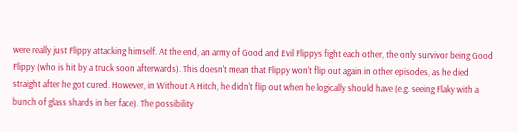were really just Flippy attacking himself. At the end, an army of Good and Evil Flippys fight each other, the only survivor being Good Flippy (who is hit by a truck soon afterwards). This doesn't mean that Flippy won't flip out again in other episodes, as he died straight after he got cured. However, in Without A Hitch, he didn't flip out when he logically should have (e.g. seeing Flaky with a bunch of glass shards in her face). The possibility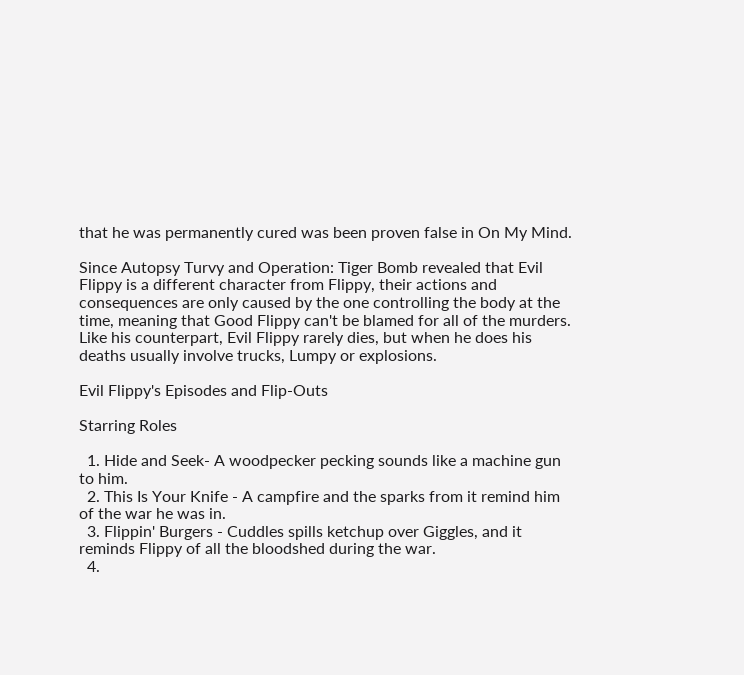that he was permanently cured was been proven false in On My Mind.

Since Autopsy Turvy and Operation: Tiger Bomb revealed that Evil Flippy is a different character from Flippy, their actions and consequences are only caused by the one controlling the body at the time, meaning that Good Flippy can't be blamed for all of the murders. Like his counterpart, Evil Flippy rarely dies, but when he does his deaths usually involve trucks, Lumpy or explosions.

Evil Flippy's Episodes and Flip-Outs

Starring Roles

  1. Hide and Seek- A woodpecker pecking sounds like a machine gun to him.
  2. This Is Your Knife - A campfire and the sparks from it remind him of the war he was in.
  3. Flippin' Burgers - Cuddles spills ketchup over Giggles, and it reminds Flippy of all the bloodshed during the war.
  4.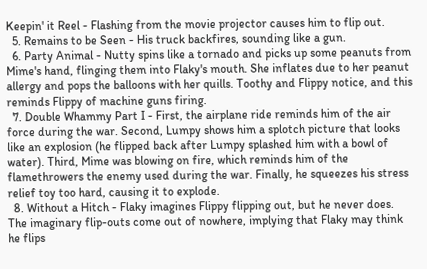Keepin' it Reel - Flashing from the movie projector causes him to flip out.
  5. Remains to be Seen - His truck backfires, sounding like a gun.
  6. Party Animal - Nutty spins like a tornado and picks up some peanuts from Mime's hand, flinging them into Flaky's mouth. She inflates due to her peanut allergy and pops the balloons with her quills. Toothy and Flippy notice, and this reminds Flippy of machine guns firing.
  7. Double Whammy Part I - First, the airplane ride reminds him of the air force during the war. Second, Lumpy shows him a splotch picture that looks like an explosion (he flipped back after Lumpy splashed him with a bowl of water). Third, Mime was blowing on fire, which reminds him of the flamethrowers the enemy used during the war. Finally, he squeezes his stress relief toy too hard, causing it to explode.
  8. Without a Hitch - Flaky imagines Flippy flipping out, but he never does. The imaginary flip-outs come out of nowhere, implying that Flaky may think he flips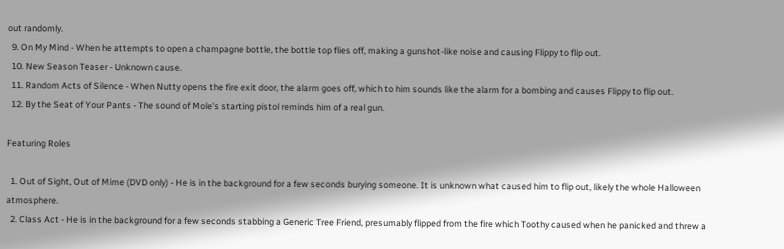out randomly.
  9. On My Mind - When he attempts to open a champagne bottle, the bottle top flies off, making a gunshot-like noise and causing Flippy to flip out.
  10. New Season Teaser - Unknown cause.
  11. Random Acts of Silence - When Nutty opens the fire exit door, the alarm goes off, which to him sounds like the alarm for a bombing and causes Flippy to flip out.
  12. By the Seat of Your Pants - The sound of Mole's starting pistol reminds him of a real gun.

Featuring Roles

  1. Out of Sight, Out of Mime (DVD only) - He is in the background for a few seconds burying someone. It is unknown what caused him to flip out, likely the whole Halloween atmosphere.
  2. Class Act - He is in the background for a few seconds stabbing a Generic Tree Friend, presumably flipped from the fire which Toothy caused when he panicked and threw a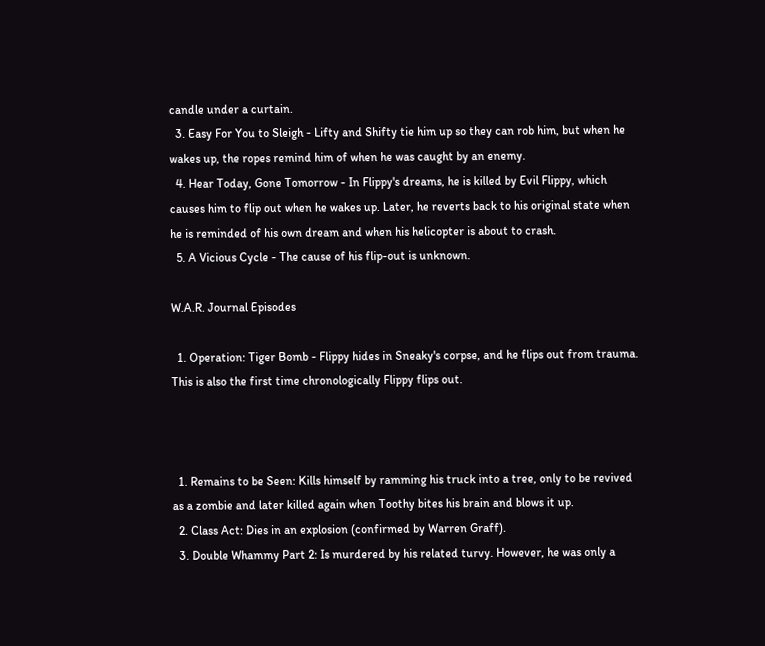candle under a curtain.
  3. Easy For You to Sleigh - Lifty and Shifty tie him up so they can rob him, but when he wakes up, the ropes remind him of when he was caught by an enemy.
  4. Hear Today, Gone Tomorrow - In Flippy's dreams, he is killed by Evil Flippy, which causes him to flip out when he wakes up. Later, he reverts back to his original state when he is reminded of his own dream and when his helicopter is about to crash.
  5. A Vicious Cycle - The cause of his flip-out is unknown.

W.A.R. Journal Episodes

  1. Operation: Tiger Bomb - Flippy hides in Sneaky's corpse, and he flips out from trauma. This is also the first time chronologically Flippy flips out.



  1. Remains to be Seen: Kills himself by ramming his truck into a tree, only to be revived as a zombie and later killed again when Toothy bites his brain and blows it up.
  2. Class Act: Dies in an explosion (confirmed by Warren Graff).
  3. Double Whammy Part 2: Is murdered by his related turvy. However, he was only a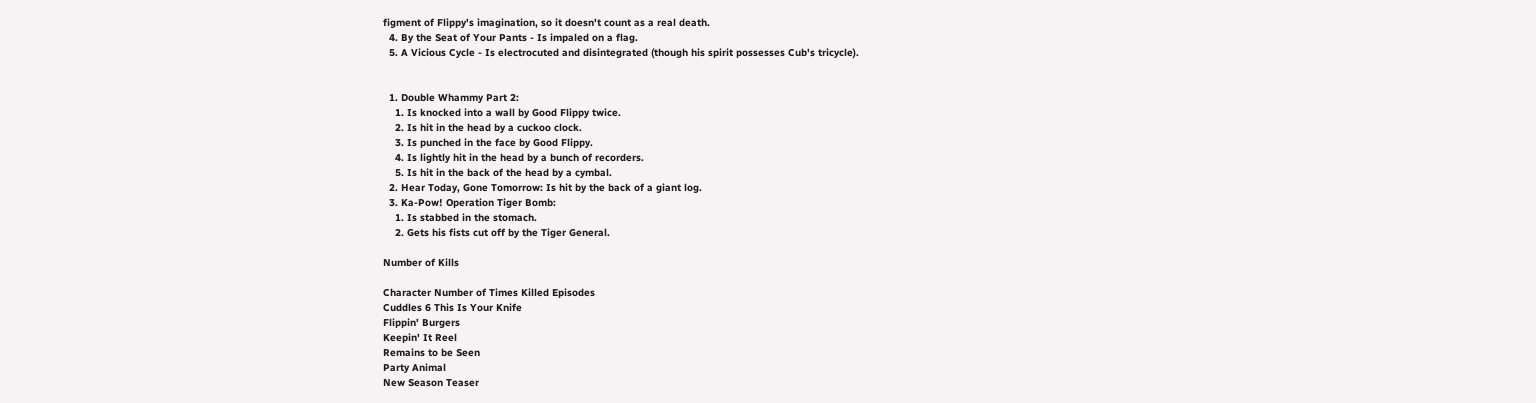figment of Flippy's imagination, so it doesn't count as a real death.
  4. By the Seat of Your Pants - Is impaled on a flag.
  5. A Vicious Cycle - Is electrocuted and disintegrated (though his spirit possesses Cub's tricycle).


  1. Double Whammy Part 2:
    1. Is knocked into a wall by Good Flippy twice.
    2. Is hit in the head by a cuckoo clock.
    3. Is punched in the face by Good Flippy.
    4. Is lightly hit in the head by a bunch of recorders.
    5. Is hit in the back of the head by a cymbal.
  2. Hear Today, Gone Tomorrow: Is hit by the back of a giant log.
  3. Ka-Pow! Operation Tiger Bomb:
    1. Is stabbed in the stomach.
    2. Gets his fists cut off by the Tiger General.

Number of Kills

Character Number of Times Killed Episodes
Cuddles 6 This Is Your Knife
Flippin' Burgers
Keepin' It Reel
Remains to be Seen
Party Animal
New Season Teaser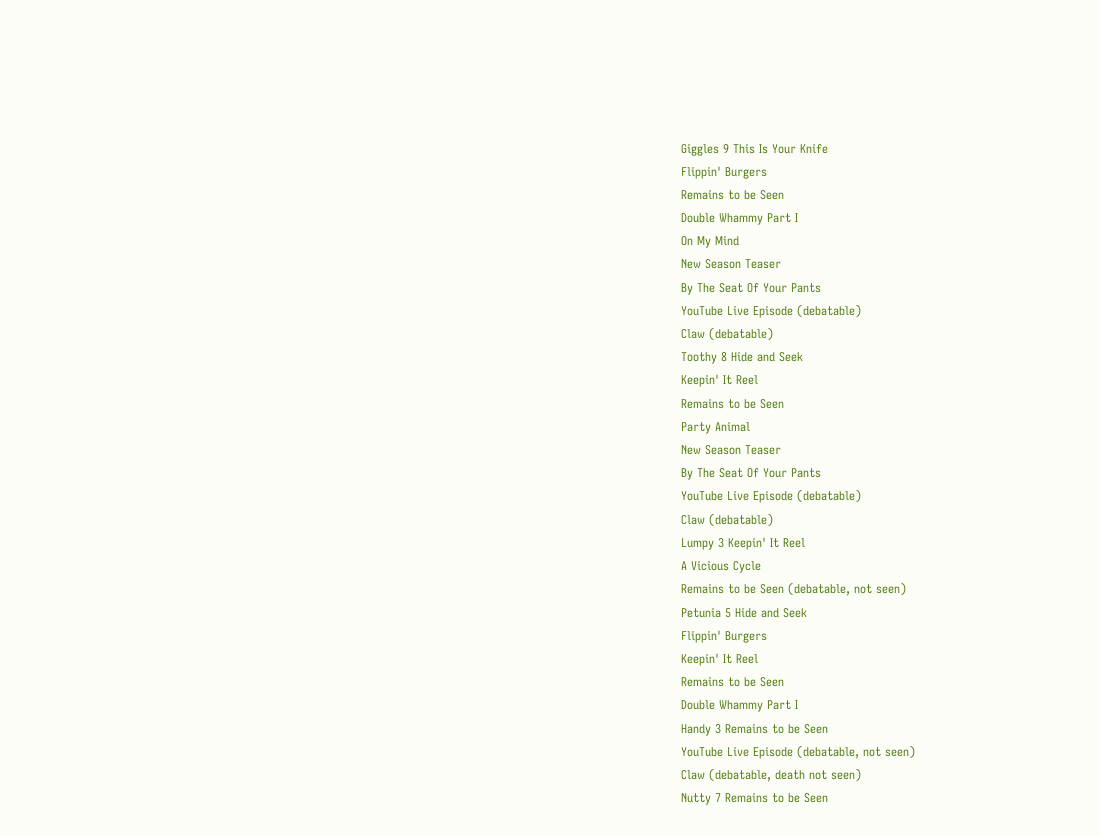Giggles 9 This Is Your Knife
Flippin' Burgers
Remains to be Seen
Double Whammy Part I
On My Mind
New Season Teaser
By The Seat Of Your Pants
YouTube Live Episode (debatable)
Claw (debatable)
Toothy 8 Hide and Seek
Keepin' It Reel
Remains to be Seen
Party Animal
New Season Teaser
By The Seat Of Your Pants
YouTube Live Episode (debatable)
Claw (debatable)
Lumpy 3 Keepin' It Reel
A Vicious Cycle
Remains to be Seen (debatable, not seen)
Petunia 5 Hide and Seek
Flippin' Burgers
Keepin' It Reel
Remains to be Seen
Double Whammy Part I
Handy 3 Remains to be Seen
YouTube Live Episode (debatable, not seen)
Claw (debatable, death not seen)
Nutty 7 Remains to be Seen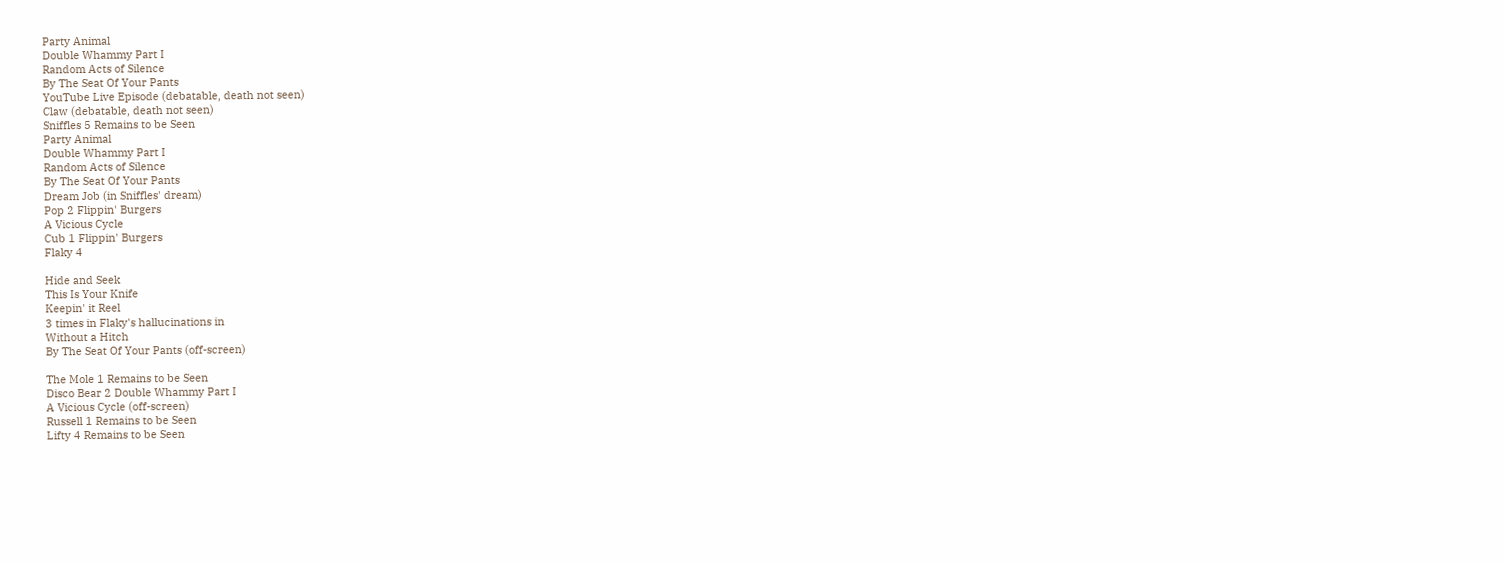Party Animal
Double Whammy Part I
Random Acts of Silence
By The Seat Of Your Pants
YouTube Live Episode (debatable, death not seen)
Claw (debatable, death not seen)
Sniffles 5 Remains to be Seen
Party Animal
Double Whammy Part I
Random Acts of Silence
By The Seat Of Your Pants
Dream Job (in Sniffles' dream)
Pop 2 Flippin' Burgers
A Vicious Cycle
Cub 1 Flippin' Burgers
Flaky 4

Hide and Seek
This Is Your Knife
Keepin' it Reel
3 times in Flaky's hallucinations in
Without a Hitch
By The Seat Of Your Pants (off-screen)

The Mole 1 Remains to be Seen
Disco Bear 2 Double Whammy Part I
A Vicious Cycle (off-screen)
Russell 1 Remains to be Seen
Lifty 4 Remains to be Seen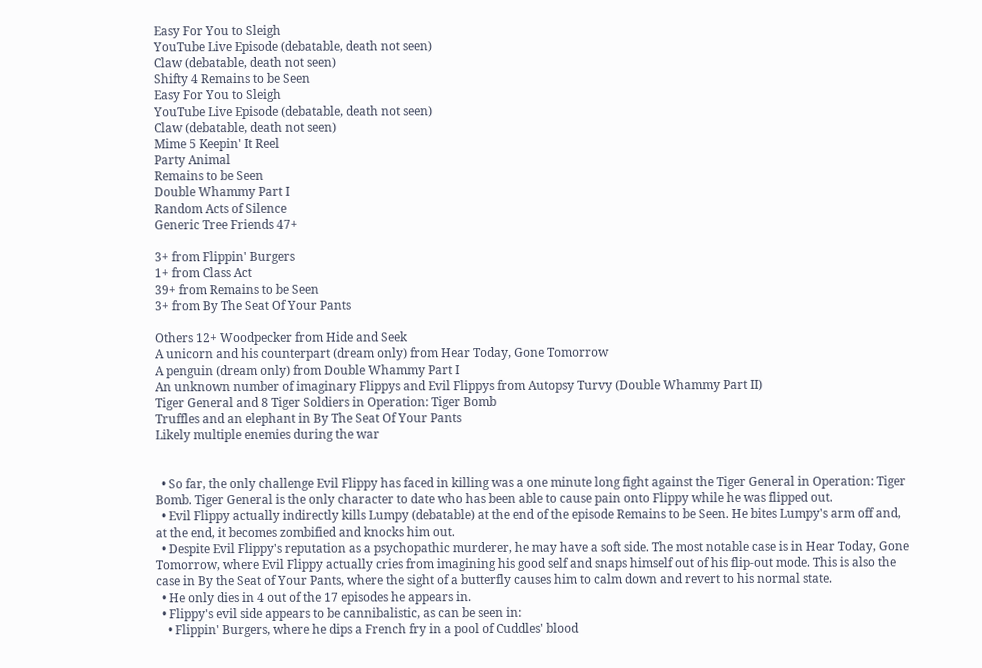Easy For You to Sleigh
YouTube Live Episode (debatable, death not seen)
Claw (debatable, death not seen)
Shifty 4 Remains to be Seen
Easy For You to Sleigh
YouTube Live Episode (debatable, death not seen)
Claw (debatable, death not seen)
Mime 5 Keepin' It Reel
Party Animal
Remains to be Seen
Double Whammy Part I
Random Acts of Silence
Generic Tree Friends 47+

3+ from Flippin' Burgers
1+ from Class Act
39+ from Remains to be Seen
3+ from By The Seat Of Your Pants

Others 12+ Woodpecker from Hide and Seek
A unicorn and his counterpart (dream only) from Hear Today, Gone Tomorrow
A penguin (dream only) from Double Whammy Part I
An unknown number of imaginary Flippys and Evil Flippys from Autopsy Turvy (Double Whammy Part II)
Tiger General and 8 Tiger Soldiers in Operation: Tiger Bomb
Truffles and an elephant in By The Seat Of Your Pants
Likely multiple enemies during the war


  • So far, the only challenge Evil Flippy has faced in killing was a one minute long fight against the Tiger General in Operation: Tiger Bomb. Tiger General is the only character to date who has been able to cause pain onto Flippy while he was flipped out.
  • Evil Flippy actually indirectly kills Lumpy (debatable) at the end of the episode Remains to be Seen. He bites Lumpy's arm off and, at the end, it becomes zombified and knocks him out.
  • Despite Evil Flippy's reputation as a psychopathic murderer, he may have a soft side. The most notable case is in Hear Today, Gone Tomorrow, where Evil Flippy actually cries from imagining his good self and snaps himself out of his flip-out mode. This is also the case in By the Seat of Your Pants, where the sight of a butterfly causes him to calm down and revert to his normal state.
  • He only dies in 4 out of the 17 episodes he appears in.
  • Flippy's evil side appears to be cannibalistic, as can be seen in:
    • Flippin' Burgers, where he dips a French fry in a pool of Cuddles' blood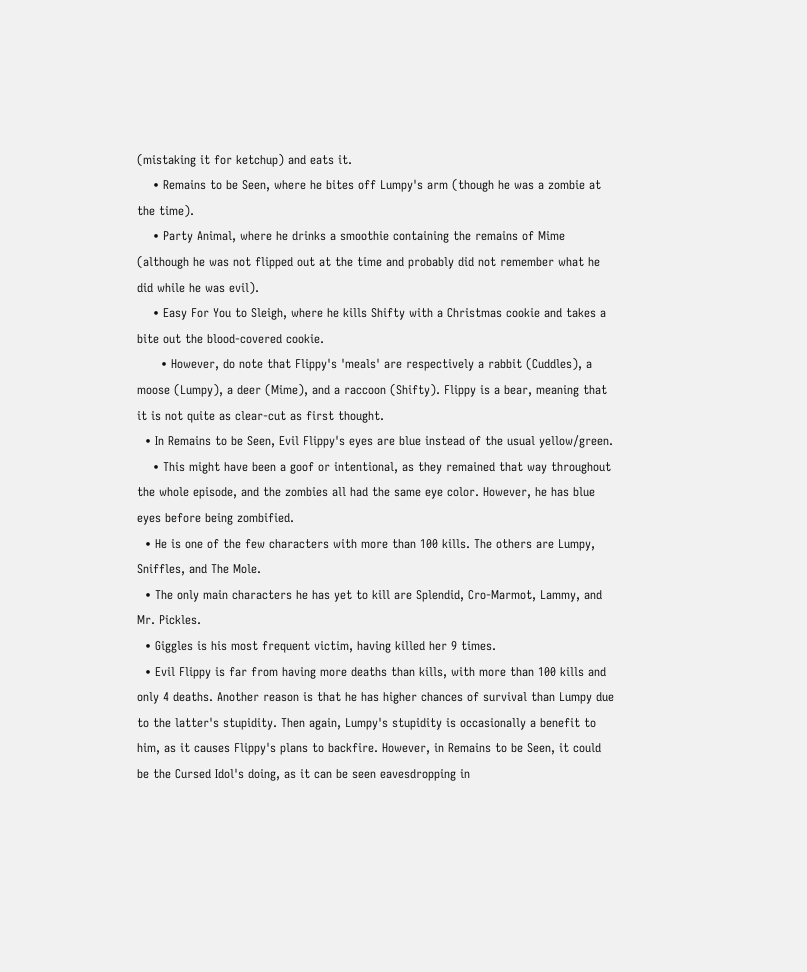(mistaking it for ketchup) and eats it.
    • Remains to be Seen, where he bites off Lumpy's arm (though he was a zombie at the time).
    • Party Animal, where he drinks a smoothie containing the remains of Mime (although he was not flipped out at the time and probably did not remember what he did while he was evil).
    • Easy For You to Sleigh, where he kills Shifty with a Christmas cookie and takes a bite out the blood-covered cookie.
      • However, do note that Flippy's 'meals' are respectively a rabbit (Cuddles), a moose (Lumpy), a deer (Mime), and a raccoon (Shifty). Flippy is a bear, meaning that it is not quite as clear-cut as first thought.
  • In Remains to be Seen, Evil Flippy's eyes are blue instead of the usual yellow/green.
    • This might have been a goof or intentional, as they remained that way throughout the whole episode, and the zombies all had the same eye color. However, he has blue eyes before being zombified.
  • He is one of the few characters with more than 100 kills. The others are Lumpy, Sniffles, and The Mole.
  • The only main characters he has yet to kill are Splendid, Cro-Marmot, Lammy, and Mr. Pickles.
  • Giggles is his most frequent victim, having killed her 9 times.
  • Evil Flippy is far from having more deaths than kills, with more than 100 kills and only 4 deaths. Another reason is that he has higher chances of survival than Lumpy due to the latter's stupidity. Then again, Lumpy's stupidity is occasionally a benefit to him, as it causes Flippy's plans to backfire. However, in Remains to be Seen, it could be the Cursed Idol's doing, as it can be seen eavesdropping in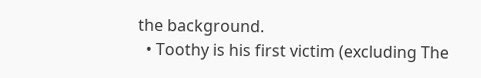the background.
  • Toothy is his first victim (excluding The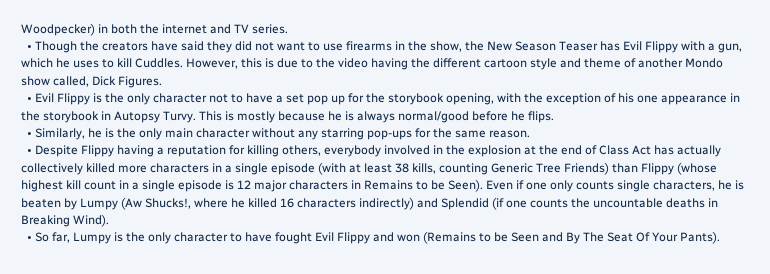Woodpecker) in both the internet and TV series.
  • Though the creators have said they did not want to use firearms in the show, the New Season Teaser has Evil Flippy with a gun, which he uses to kill Cuddles. However, this is due to the video having the different cartoon style and theme of another Mondo show called, Dick Figures.
  • Evil Flippy is the only character not to have a set pop up for the storybook opening, with the exception of his one appearance in the storybook in Autopsy Turvy. This is mostly because he is always normal/good before he flips.
  • Similarly, he is the only main character without any starring pop-ups for the same reason.
  • Despite Flippy having a reputation for killing others, everybody involved in the explosion at the end of Class Act has actually collectively killed more characters in a single episode (with at least 38 kills, counting Generic Tree Friends) than Flippy (whose highest kill count in a single episode is 12 major characters in Remains to be Seen). Even if one only counts single characters, he is beaten by Lumpy (Aw Shucks!, where he killed 16 characters indirectly) and Splendid (if one counts the uncountable deaths in Breaking Wind).
  • So far, Lumpy is the only character to have fought Evil Flippy and won (Remains to be Seen and By The Seat Of Your Pants).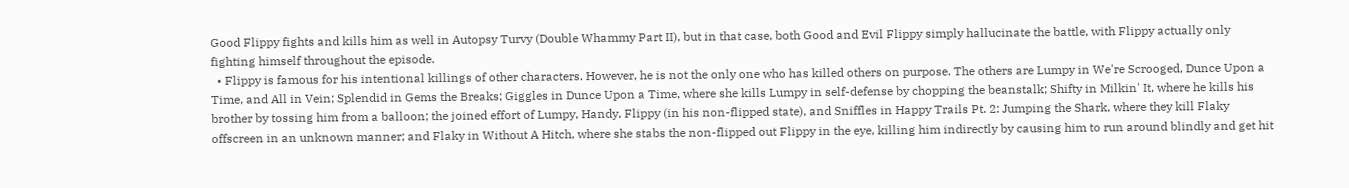Good Flippy fights and kills him as well in Autopsy Turvy (Double Whammy Part II), but in that case, both Good and Evil Flippy simply hallucinate the battle, with Flippy actually only fighting himself throughout the episode.
  • Flippy is famous for his intentional killings of other characters. However, he is not the only one who has killed others on purpose. The others are Lumpy in We're Scrooged, Dunce Upon a Time, and All in Vein; Splendid in Gems the Breaks; Giggles in Dunce Upon a Time, where she kills Lumpy in self-defense by chopping the beanstalk; Shifty in Milkin' It, where he kills his brother by tossing him from a balloon; the joined effort of Lumpy, Handy, Flippy (in his non-flipped state), and Sniffles in Happy Trails Pt. 2: Jumping the Shark, where they kill Flaky offscreen in an unknown manner; and Flaky in Without A Hitch, where she stabs the non-flipped out Flippy in the eye, killing him indirectly by causing him to run around blindly and get hit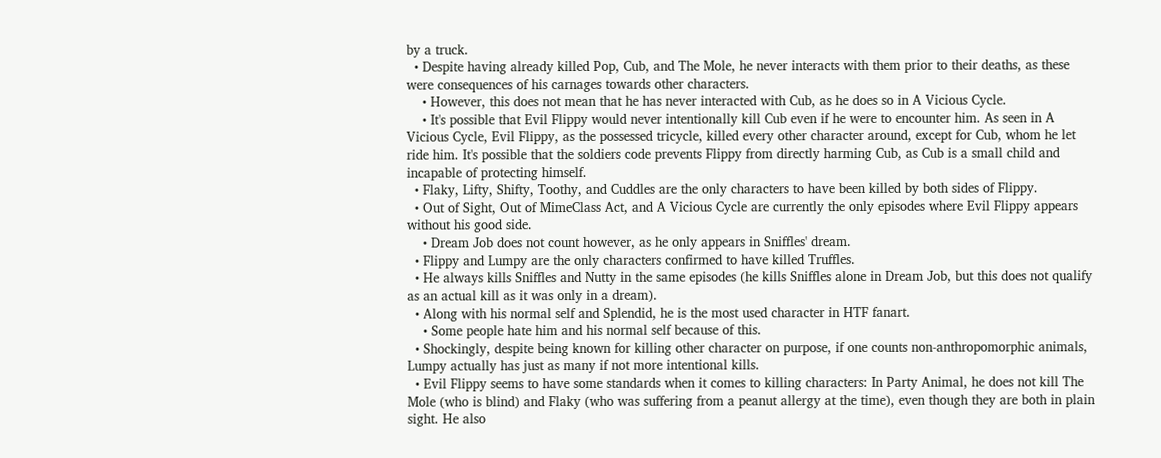by a truck.
  • Despite having already killed Pop, Cub, and The Mole, he never interacts with them prior to their deaths, as these were consequences of his carnages towards other characters.
    • However, this does not mean that he has never interacted with Cub, as he does so in A Vicious Cycle.
    • It's possible that Evil Flippy would never intentionally kill Cub even if he were to encounter him. As seen in A Vicious Cycle, Evil Flippy, as the possessed tricycle, killed every other character around, except for Cub, whom he let ride him. It's possible that the soldiers code prevents Flippy from directly harming Cub, as Cub is a small child and incapable of protecting himself.
  • Flaky, Lifty, Shifty, Toothy, and Cuddles are the only characters to have been killed by both sides of Flippy.
  • Out of Sight, Out of MimeClass Act, and A Vicious Cycle are currently the only episodes where Evil Flippy appears without his good side.
    • Dream Job does not count however, as he only appears in Sniffles' dream.
  • Flippy and Lumpy are the only characters confirmed to have killed Truffles.
  • He always kills Sniffles and Nutty in the same episodes (he kills Sniffles alone in Dream Job, but this does not qualify as an actual kill as it was only in a dream).
  • Along with his normal self and Splendid, he is the most used character in HTF fanart.
    • Some people hate him and his normal self because of this.
  • Shockingly, despite being known for killing other character on purpose, if one counts non-anthropomorphic animals, Lumpy actually has just as many if not more intentional kills.
  • Evil Flippy seems to have some standards when it comes to killing characters: In Party Animal, he does not kill The Mole (who is blind) and Flaky (who was suffering from a peanut allergy at the time), even though they are both in plain sight. He also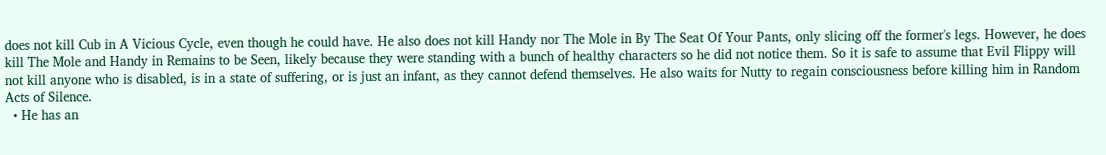does not kill Cub in A Vicious Cycle, even though he could have. He also does not kill Handy nor The Mole in By The Seat Of Your Pants, only slicing off the former's legs. However, he does kill The Mole and Handy in Remains to be Seen, likely because they were standing with a bunch of healthy characters so he did not notice them. So it is safe to assume that Evil Flippy will not kill anyone who is disabled, is in a state of suffering, or is just an infant, as they cannot defend themselves. He also waits for Nutty to regain consciousness before killing him in Random Acts of Silence.
  • He has an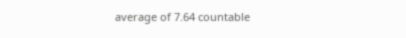average of 7.64 countable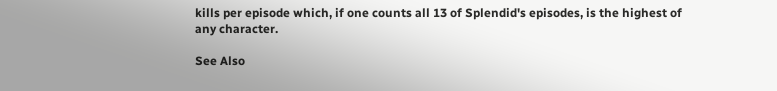kills per episode which, if one counts all 13 of Splendid's episodes, is the highest of any character.

See Also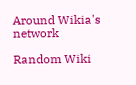Around Wikia's network

Random Wiki